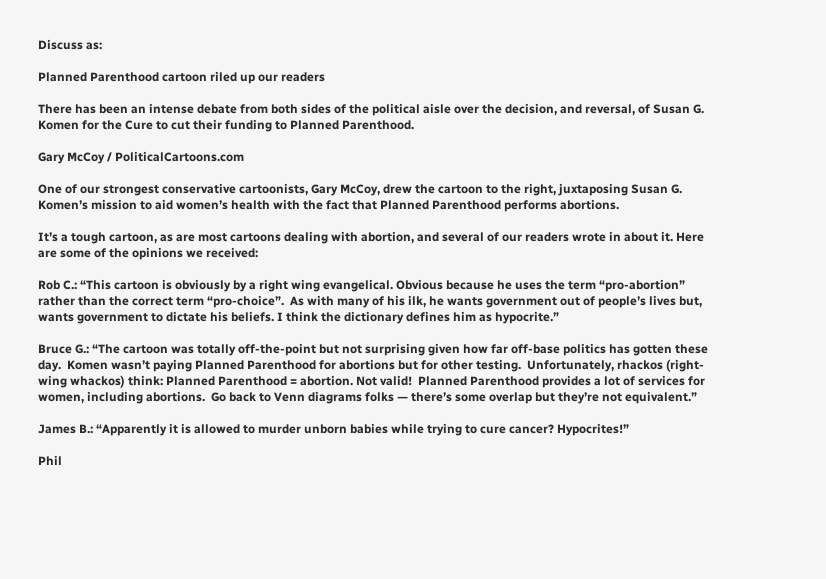Discuss as:

Planned Parenthood cartoon riled up our readers

There has been an intense debate from both sides of the political aisle over the decision, and reversal, of Susan G. Komen for the Cure to cut their funding to Planned Parenthood.

Gary McCoy / PoliticalCartoons.com

One of our strongest conservative cartoonists, Gary McCoy, drew the cartoon to the right, juxtaposing Susan G. Komen’s mission to aid women’s health with the fact that Planned Parenthood performs abortions.

It’s a tough cartoon, as are most cartoons dealing with abortion, and several of our readers wrote in about it. Here are some of the opinions we received:

Rob C.: “This cartoon is obviously by a right wing evangelical. Obvious because he uses the term “pro-abortion” rather than the correct term “pro-choice”.  As with many of his ilk, he wants government out of people’s lives but, wants government to dictate his beliefs. I think the dictionary defines him as hypocrite.”

Bruce G.: “The cartoon was totally off-the-point but not surprising given how far off-base politics has gotten these day.  Komen wasn’t paying Planned Parenthood for abortions but for other testing.  Unfortunately, rhackos (right-wing whackos) think: Planned Parenthood = abortion. Not valid!  Planned Parenthood provides a lot of services for women, including abortions.  Go back to Venn diagrams folks — there’s some overlap but they’re not equivalent.”

James B.: “Apparently it is allowed to murder unborn babies while trying to cure cancer? Hypocrites!”

Phil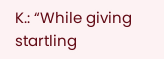K.: “While giving startling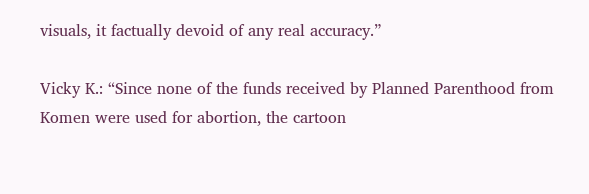visuals, it factually devoid of any real accuracy.”

Vicky K.: “Since none of the funds received by Planned Parenthood from Komen were used for abortion, the cartoon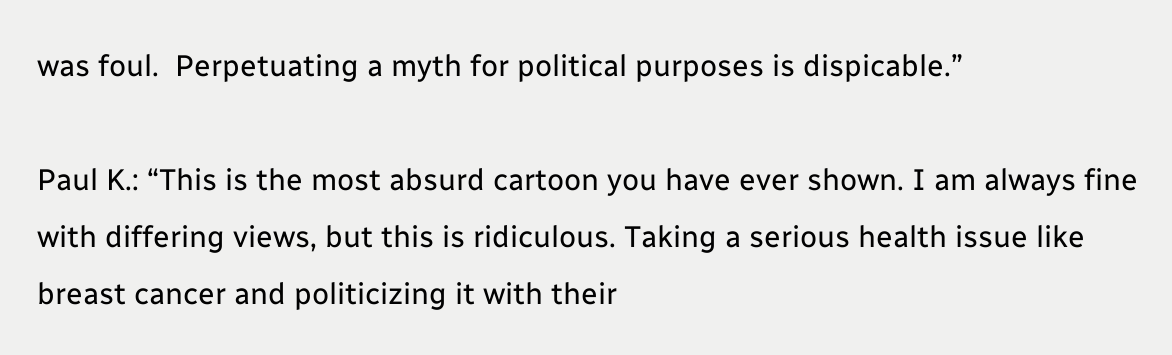was foul.  Perpetuating a myth for political purposes is dispicable.”

Paul K.: “This is the most absurd cartoon you have ever shown. I am always fine with differing views, but this is ridiculous. Taking a serious health issue like breast cancer and politicizing it with their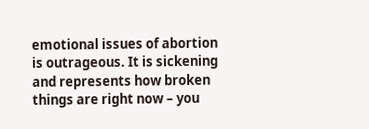emotional issues of abortion is outrageous. It is sickening and represents how broken things are right now – you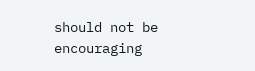should not be encouraging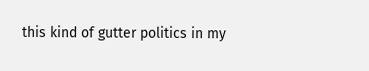this kind of gutter politics in my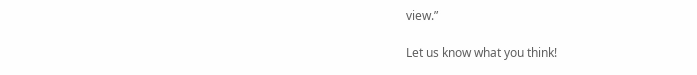view.”

Let us know what you think!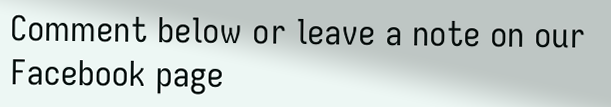Comment below or leave a note on our Facebook page